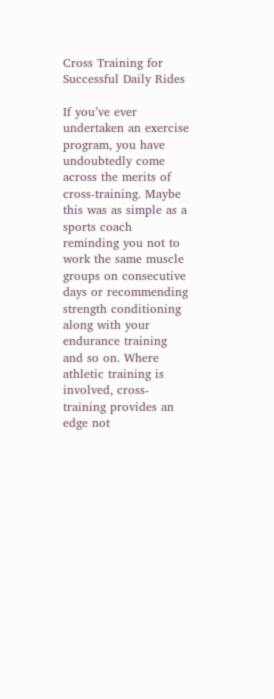Cross Training for Successful Daily Rides

If you’ve ever undertaken an exercise program, you have undoubtedly come across the merits of cross-training. Maybe this was as simple as a sports coach reminding you not to work the same muscle groups on consecutive days or recommending strength conditioning along with your endurance training and so on. Where athletic training is involved, cross-training provides an edge not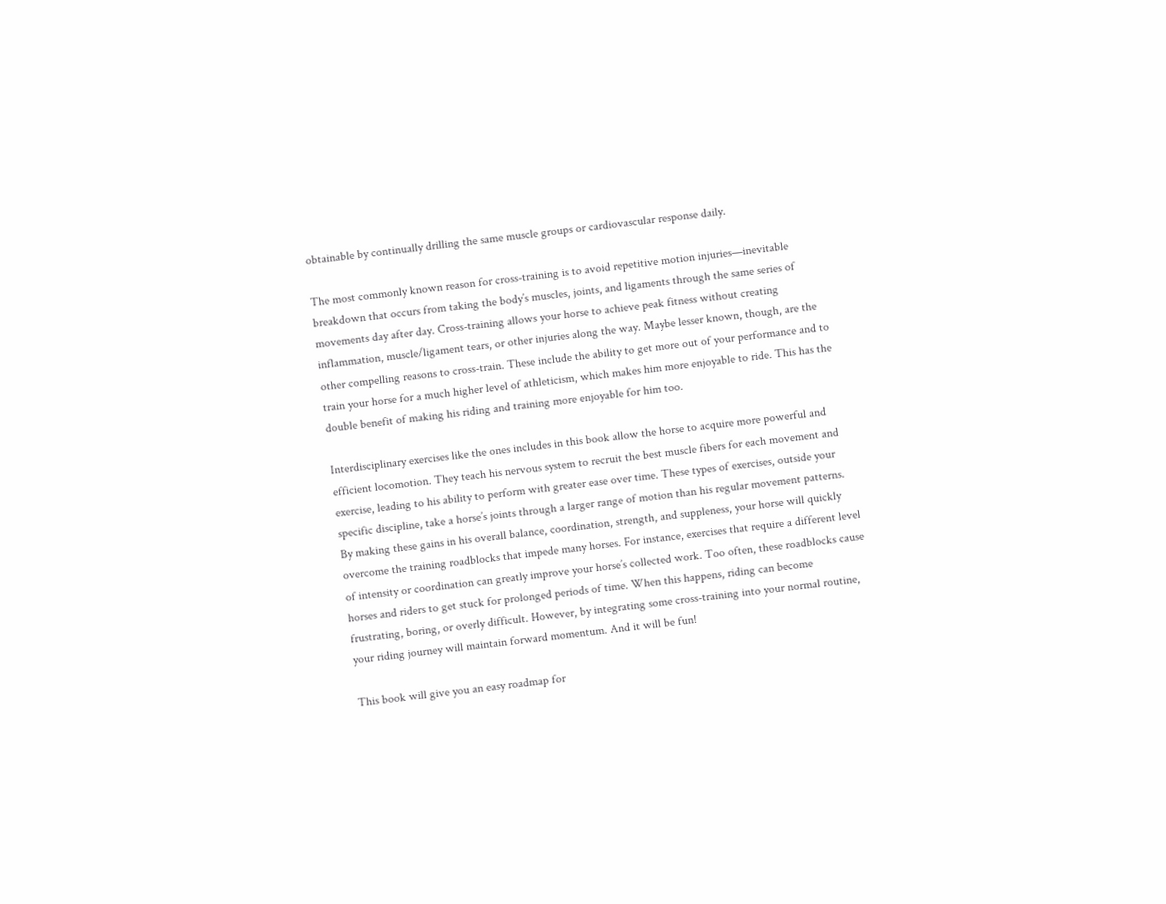obtainable by continually drilling the same muscle groups or cardiovascular response daily.

The most commonly known reason for cross-training is to avoid repetitive motion injuries—inevitable breakdown that occurs from taking the body’s muscles, joints, and ligaments through the same series of movements day after day. Cross-training allows your horse to achieve peak fitness without creating inflammation, muscle/ligament tears, or other injuries along the way. Maybe lesser known, though, are the other compelling reasons to cross-train. These include the ability to get more out of your performance and to train your horse for a much higher level of athleticism, which makes him more enjoyable to ride. This has the double benefit of making his riding and training more enjoyable for him too.

Interdisciplinary exercises like the ones includes in this book allow the horse to acquire more powerful and efficient locomotion. They teach his nervous system to recruit the best muscle fibers for each movement and exercise, leading to his ability to perform with greater ease over time. These types of exercises, outside your specific discipline, take a horse’s joints through a larger range of motion than his regular movement patterns. By making these gains in his overall balance, coordination, strength, and suppleness, your horse will quickly overcome the training roadblocks that impede many horses. For instance, exercises that require a different level of intensity or coordination can greatly improve your horse’s collected work. Too often, these roadblocks cause horses and riders to get stuck for prolonged periods of time. When this happens, riding can become frustrating, boring, or overly difficult. However, by integrating some cross-training into your normal routine, your riding journey will maintain forward momentum. And it will be fun!

This book will give you an easy roadmap for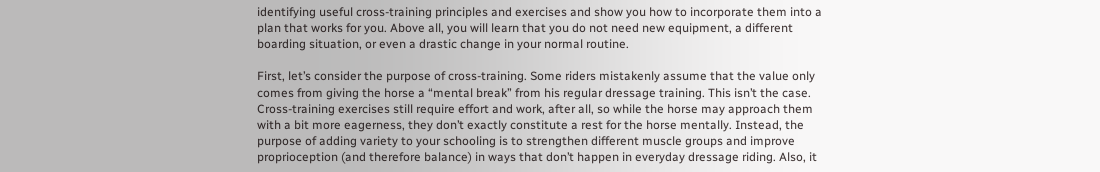identifying useful cross-training principles and exercises and show you how to incorporate them into a plan that works for you. Above all, you will learn that you do not need new equipment, a different boarding situation, or even a drastic change in your normal routine.

First, let’s consider the purpose of cross-training. Some riders mistakenly assume that the value only comes from giving the horse a “mental break” from his regular dressage training. This isn’t the case. Cross-training exercises still require effort and work, after all, so while the horse may approach them with a bit more eagerness, they don’t exactly constitute a rest for the horse mentally. Instead, the purpose of adding variety to your schooling is to strengthen different muscle groups and improve proprioception (and therefore balance) in ways that don’t happen in everyday dressage riding. Also, it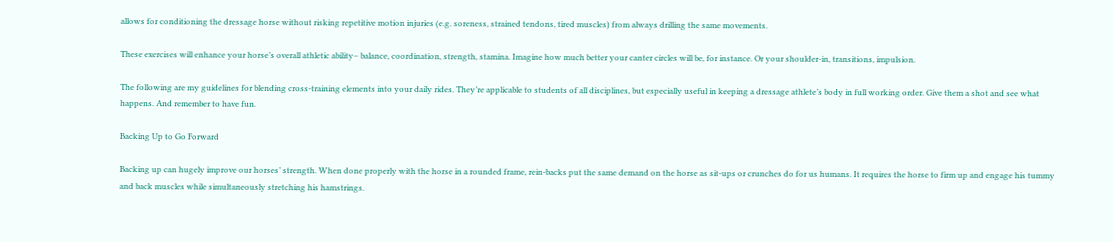allows for conditioning the dressage horse without risking repetitive motion injuries (e.g. soreness, strained tendons, tired muscles) from always drilling the same movements.

These exercises will enhance your horse’s overall athletic ability– balance, coordination, strength, stamina. Imagine how much better your canter circles will be, for instance. Or your shoulder-in, transitions, impulsion.

The following are my guidelines for blending cross-training elements into your daily rides. They’re applicable to students of all disciplines, but especially useful in keeping a dressage athlete’s body in full working order. Give them a shot and see what happens. And remember to have fun.

Backing Up to Go Forward

Backing up can hugely improve our horses’ strength. When done properly with the horse in a rounded frame, rein-backs put the same demand on the horse as sit-ups or crunches do for us humans. It requires the horse to firm up and engage his tummy and back muscles while simultaneously stretching his hamstrings.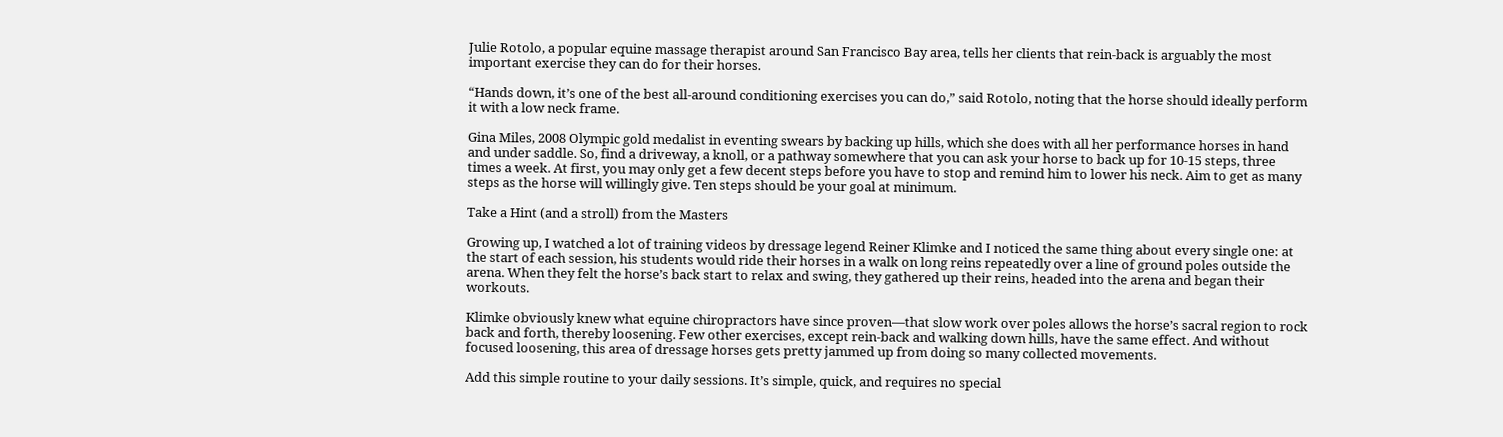Julie Rotolo, a popular equine massage therapist around San Francisco Bay area, tells her clients that rein-back is arguably the most important exercise they can do for their horses.

“Hands down, it’s one of the best all-around conditioning exercises you can do,” said Rotolo, noting that the horse should ideally perform it with a low neck frame.

Gina Miles, 2008 Olympic gold medalist in eventing swears by backing up hills, which she does with all her performance horses in hand and under saddle. So, find a driveway, a knoll, or a pathway somewhere that you can ask your horse to back up for 10-15 steps, three times a week. At first, you may only get a few decent steps before you have to stop and remind him to lower his neck. Aim to get as many steps as the horse will willingly give. Ten steps should be your goal at minimum.

Take a Hint (and a stroll) from the Masters

Growing up, I watched a lot of training videos by dressage legend Reiner Klimke and I noticed the same thing about every single one: at the start of each session, his students would ride their horses in a walk on long reins repeatedly over a line of ground poles outside the arena. When they felt the horse’s back start to relax and swing, they gathered up their reins, headed into the arena and began their workouts.

Klimke obviously knew what equine chiropractors have since proven—that slow work over poles allows the horse’s sacral region to rock back and forth, thereby loosening. Few other exercises, except rein-back and walking down hills, have the same effect. And without focused loosening, this area of dressage horses gets pretty jammed up from doing so many collected movements.

Add this simple routine to your daily sessions. It’s simple, quick, and requires no special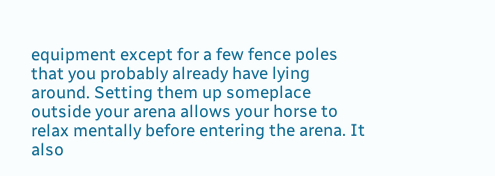equipment except for a few fence poles that you probably already have lying around. Setting them up someplace outside your arena allows your horse to relax mentally before entering the arena. It also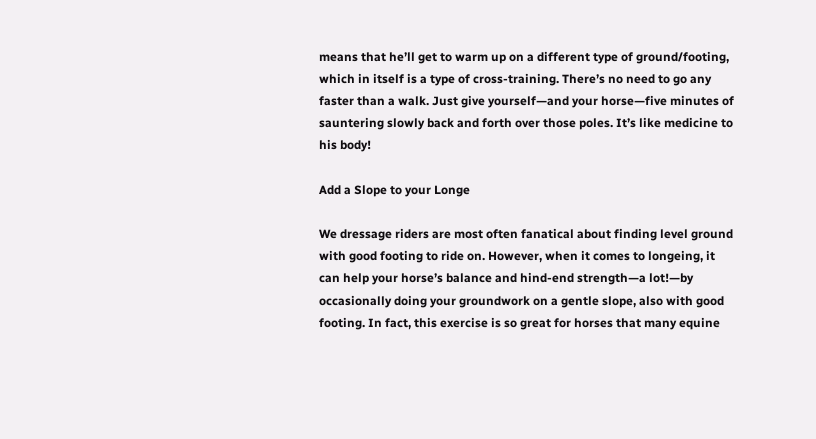means that he’ll get to warm up on a different type of ground/footing, which in itself is a type of cross-training. There’s no need to go any faster than a walk. Just give yourself—and your horse—five minutes of sauntering slowly back and forth over those poles. It’s like medicine to his body!

Add a Slope to your Longe

We dressage riders are most often fanatical about finding level ground with good footing to ride on. However, when it comes to longeing, it can help your horse’s balance and hind-end strength—a lot!—by occasionally doing your groundwork on a gentle slope, also with good footing. In fact, this exercise is so great for horses that many equine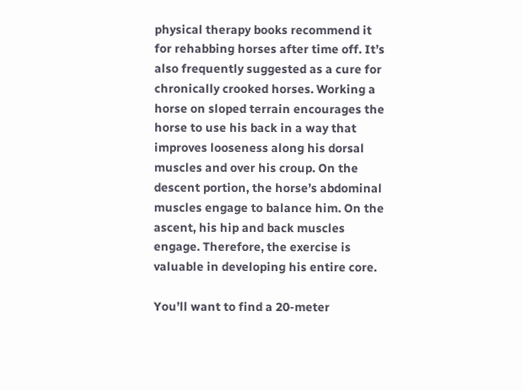physical therapy books recommend it for rehabbing horses after time off. It’s also frequently suggested as a cure for chronically crooked horses. Working a horse on sloped terrain encourages the horse to use his back in a way that improves looseness along his dorsal muscles and over his croup. On the descent portion, the horse’s abdominal muscles engage to balance him. On the ascent, his hip and back muscles engage. Therefore, the exercise is valuable in developing his entire core.

You’ll want to find a 20-meter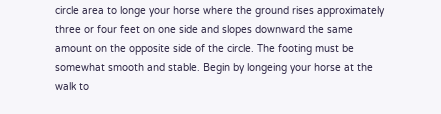circle area to longe your horse where the ground rises approximately three or four feet on one side and slopes downward the same amount on the opposite side of the circle. The footing must be somewhat smooth and stable. Begin by longeing your horse at the walk to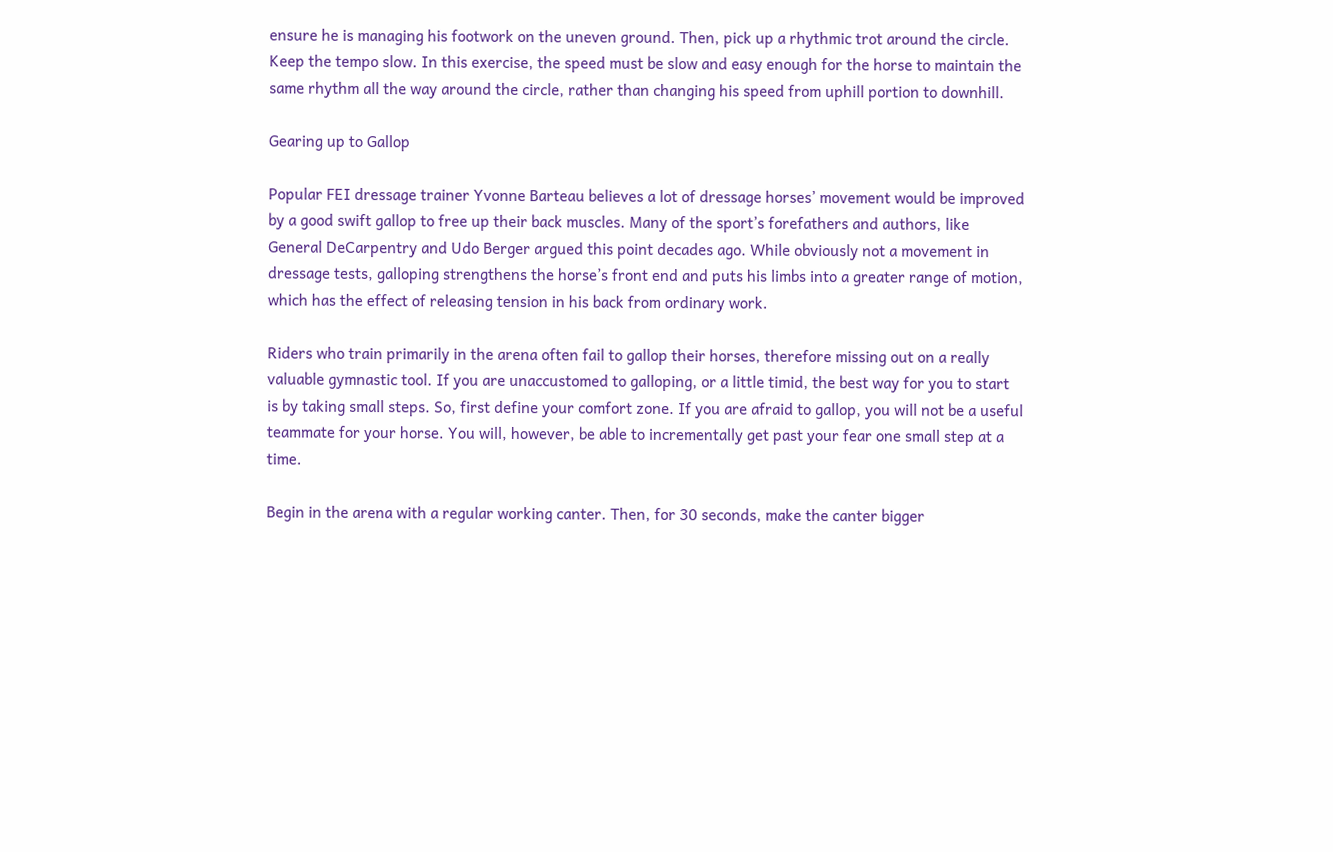ensure he is managing his footwork on the uneven ground. Then, pick up a rhythmic trot around the circle. Keep the tempo slow. In this exercise, the speed must be slow and easy enough for the horse to maintain the same rhythm all the way around the circle, rather than changing his speed from uphill portion to downhill.

Gearing up to Gallop

Popular FEI dressage trainer Yvonne Barteau believes a lot of dressage horses’ movement would be improved by a good swift gallop to free up their back muscles. Many of the sport’s forefathers and authors, like General DeCarpentry and Udo Berger argued this point decades ago. While obviously not a movement in dressage tests, galloping strengthens the horse’s front end and puts his limbs into a greater range of motion, which has the effect of releasing tension in his back from ordinary work.

Riders who train primarily in the arena often fail to gallop their horses, therefore missing out on a really valuable gymnastic tool. If you are unaccustomed to galloping, or a little timid, the best way for you to start is by taking small steps. So, first define your comfort zone. If you are afraid to gallop, you will not be a useful teammate for your horse. You will, however, be able to incrementally get past your fear one small step at a time.

Begin in the arena with a regular working canter. Then, for 30 seconds, make the canter bigger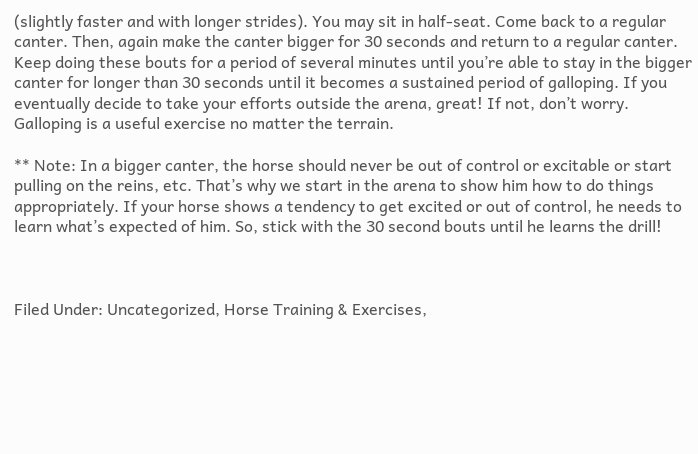(slightly faster and with longer strides). You may sit in half-seat. Come back to a regular canter. Then, again make the canter bigger for 30 seconds and return to a regular canter. Keep doing these bouts for a period of several minutes until you’re able to stay in the bigger canter for longer than 30 seconds until it becomes a sustained period of galloping. If you eventually decide to take your efforts outside the arena, great! If not, don’t worry. Galloping is a useful exercise no matter the terrain.

** Note: In a bigger canter, the horse should never be out of control or excitable or start pulling on the reins, etc. That’s why we start in the arena to show him how to do things appropriately. If your horse shows a tendency to get excited or out of control, he needs to learn what’s expected of him. So, stick with the 30 second bouts until he learns the drill!



Filed Under: Uncategorized, Horse Training & Exercises,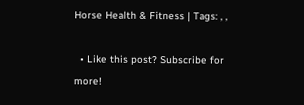Horse Health & Fitness | Tags: , ,

  • Like this post? Subscribe for more!